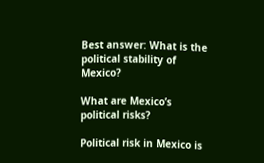Best answer: What is the political stability of Mexico?

What are Mexico’s political risks?

Political risk in Mexico is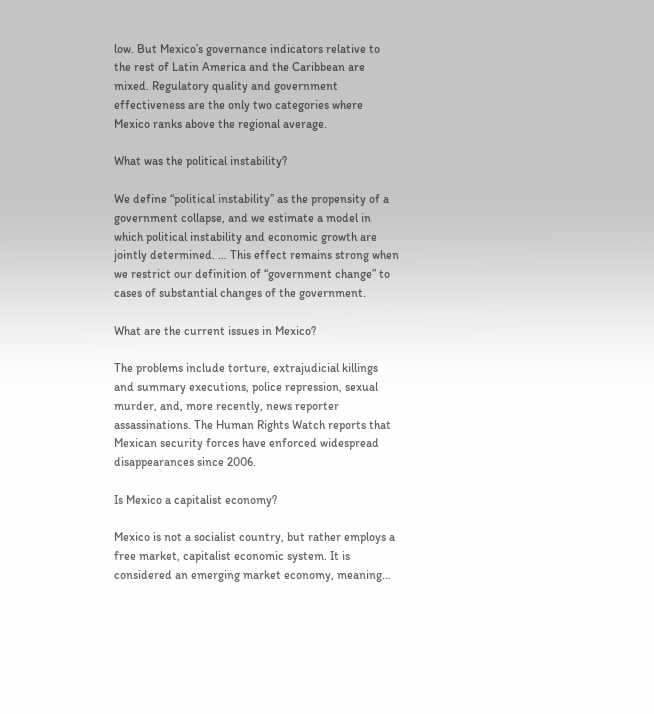low. But Mexico’s governance indicators relative to the rest of Latin America and the Caribbean are mixed. Regulatory quality and government effectiveness are the only two categories where Mexico ranks above the regional average.

What was the political instability?

We define “political instability” as the propensity of a government collapse, and we estimate a model in which political instability and economic growth are jointly determined. … This effect remains strong when we restrict our definition of “government change” to cases of substantial changes of the government.

What are the current issues in Mexico?

The problems include torture, extrajudicial killings and summary executions, police repression, sexual murder, and, more recently, news reporter assassinations. The Human Rights Watch reports that Mexican security forces have enforced widespread disappearances since 2006.

Is Mexico a capitalist economy?

Mexico is not a socialist country, but rather employs a free market, capitalist economic system. It is considered an emerging market economy, meaning…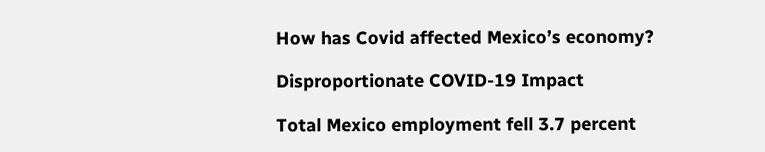How has Covid affected Mexico’s economy?

Disproportionate COVID-19 Impact

Total Mexico employment fell 3.7 percent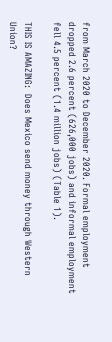from March 2020 to December 2020. Formal employment dropped 2.6 percent (626,000 jobs) and informal employment fell 4.5 percent (1.4 million jobs) (Table 1).

THIS IS AMAZING:  Does Mexico send money through Western Union?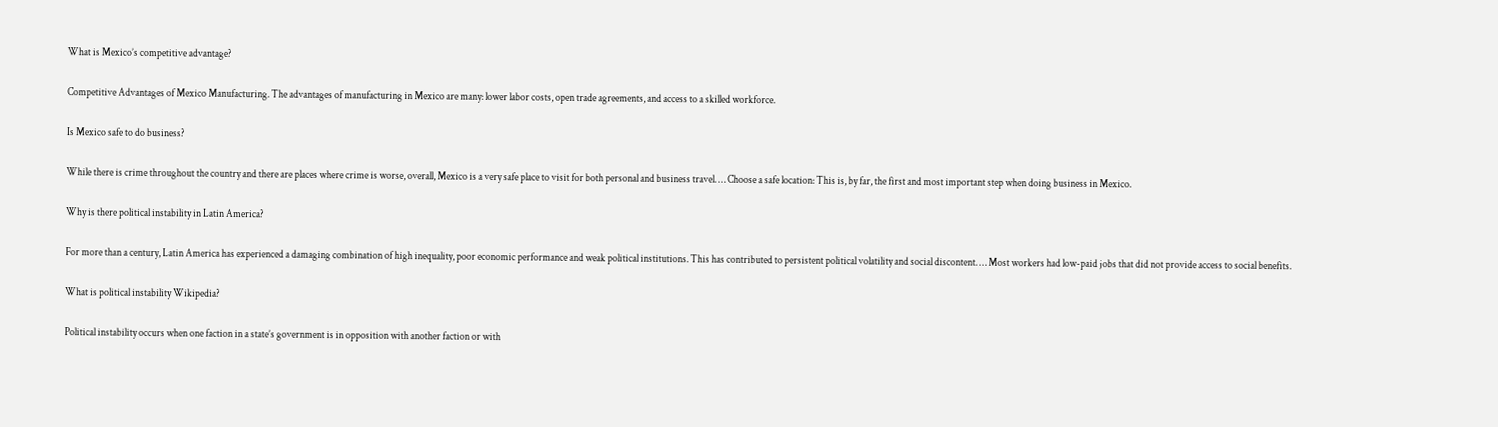What is Mexico’s competitive advantage?

Competitive Advantages of Mexico Manufacturing. The advantages of manufacturing in Mexico are many: lower labor costs, open trade agreements, and access to a skilled workforce.

Is Mexico safe to do business?

While there is crime throughout the country and there are places where crime is worse, overall, Mexico is a very safe place to visit for both personal and business travel. … Choose a safe location: This is, by far, the first and most important step when doing business in Mexico.

Why is there political instability in Latin America?

For more than a century, Latin America has experienced a damaging combination of high inequality, poor economic performance and weak political institutions. This has contributed to persistent political volatility and social discontent. … Most workers had low-paid jobs that did not provide access to social benefits.

What is political instability Wikipedia?

Political instability occurs when one faction in a state’s government is in opposition with another faction or with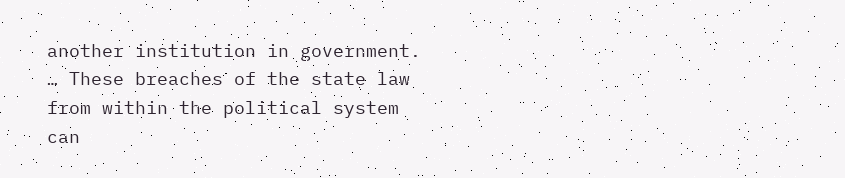another institution in government. … These breaches of the state law from within the political system can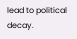lead to political decay.